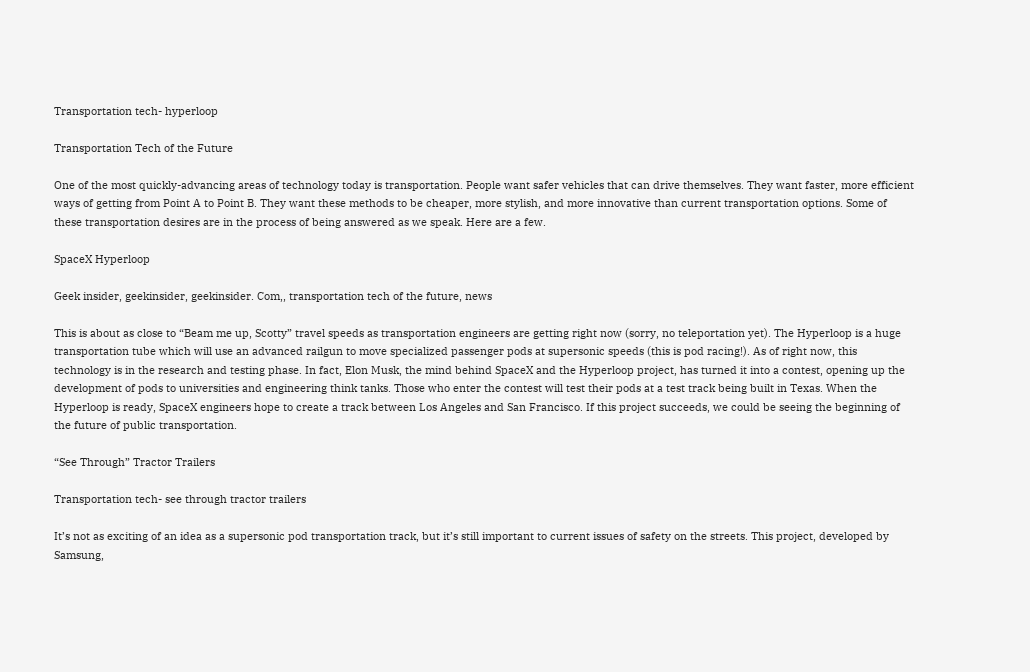Transportation tech- hyperloop

Transportation Tech of the Future

One of the most quickly-advancing areas of technology today is transportation. People want safer vehicles that can drive themselves. They want faster, more efficient ways of getting from Point A to Point B. They want these methods to be cheaper, more stylish, and more innovative than current transportation options. Some of these transportation desires are in the process of being answered as we speak. Here are a few.

SpaceX Hyperloop

Geek insider, geekinsider, geekinsider. Com,, transportation tech of the future, news

This is about as close to “Beam me up, Scotty” travel speeds as transportation engineers are getting right now (sorry, no teleportation yet). The Hyperloop is a huge transportation tube which will use an advanced railgun to move specialized passenger pods at supersonic speeds (this is pod racing!). As of right now, this technology is in the research and testing phase. In fact, Elon Musk, the mind behind SpaceX and the Hyperloop project, has turned it into a contest, opening up the development of pods to universities and engineering think tanks. Those who enter the contest will test their pods at a test track being built in Texas. When the Hyperloop is ready, SpaceX engineers hope to create a track between Los Angeles and San Francisco. If this project succeeds, we could be seeing the beginning of the future of public transportation.

“See Through” Tractor Trailers

Transportation tech- see through tractor trailers

It’s not as exciting of an idea as a supersonic pod transportation track, but it’s still important to current issues of safety on the streets. This project, developed by Samsung,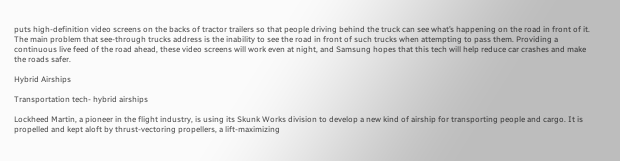puts high-definition video screens on the backs of tractor trailers so that people driving behind the truck can see what’s happening on the road in front of it. The main problem that see-through trucks address is the inability to see the road in front of such trucks when attempting to pass them. Providing a continuous live feed of the road ahead, these video screens will work even at night, and Samsung hopes that this tech will help reduce car crashes and make the roads safer.

Hybrid Airships

Transportation tech- hybrid airships

Lockheed Martin, a pioneer in the flight industry, is using its Skunk Works division to develop a new kind of airship for transporting people and cargo. It is propelled and kept aloft by thrust-vectoring propellers, a lift-maximizing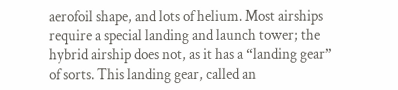aerofoil shape, and lots of helium. Most airships require a special landing and launch tower; the hybrid airship does not, as it has a “landing gear” of sorts. This landing gear, called an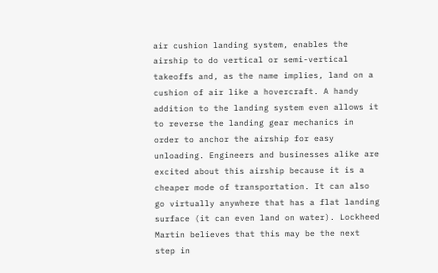air cushion landing system, enables the airship to do vertical or semi-vertical takeoffs and, as the name implies, land on a cushion of air like a hovercraft. A handy addition to the landing system even allows it to reverse the landing gear mechanics in order to anchor the airship for easy unloading. Engineers and businesses alike are excited about this airship because it is a cheaper mode of transportation. It can also go virtually anywhere that has a flat landing surface (it can even land on water). Lockheed Martin believes that this may be the next step in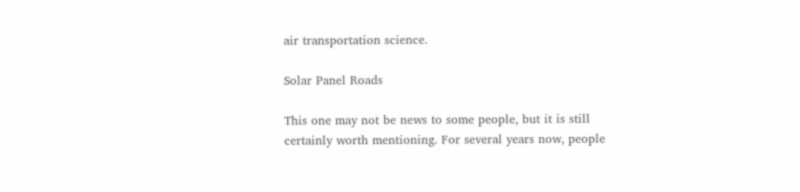air transportation science.

Solar Panel Roads

This one may not be news to some people, but it is still certainly worth mentioning. For several years now, people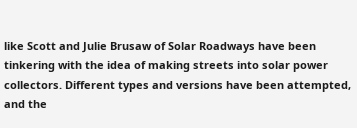like Scott and Julie Brusaw of Solar Roadways have been tinkering with the idea of making streets into solar power collectors. Different types and versions have been attempted, and the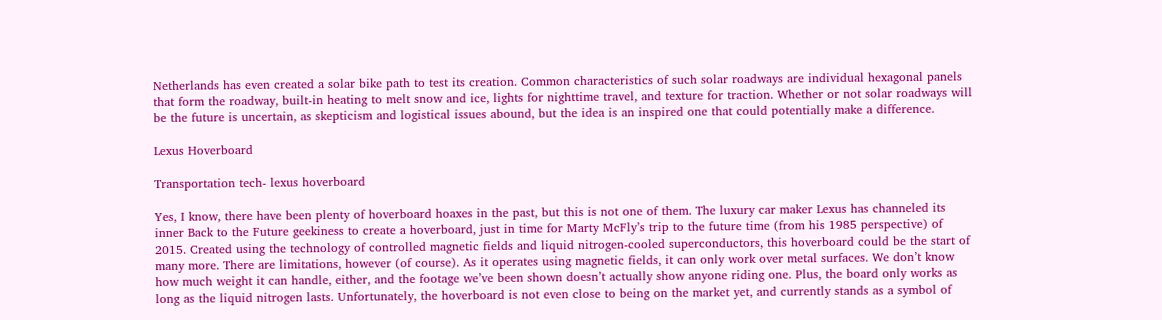Netherlands has even created a solar bike path to test its creation. Common characteristics of such solar roadways are individual hexagonal panels that form the roadway, built-in heating to melt snow and ice, lights for nighttime travel, and texture for traction. Whether or not solar roadways will be the future is uncertain, as skepticism and logistical issues abound, but the idea is an inspired one that could potentially make a difference.

Lexus Hoverboard

Transportation tech- lexus hoverboard

Yes, I know, there have been plenty of hoverboard hoaxes in the past, but this is not one of them. The luxury car maker Lexus has channeled its inner Back to the Future geekiness to create a hoverboard, just in time for Marty McFly’s trip to the future time (from his 1985 perspective) of 2015. Created using the technology of controlled magnetic fields and liquid nitrogen-cooled superconductors, this hoverboard could be the start of many more. There are limitations, however (of course). As it operates using magnetic fields, it can only work over metal surfaces. We don’t know how much weight it can handle, either, and the footage we’ve been shown doesn’t actually show anyone riding one. Plus, the board only works as long as the liquid nitrogen lasts. Unfortunately, the hoverboard is not even close to being on the market yet, and currently stands as a symbol of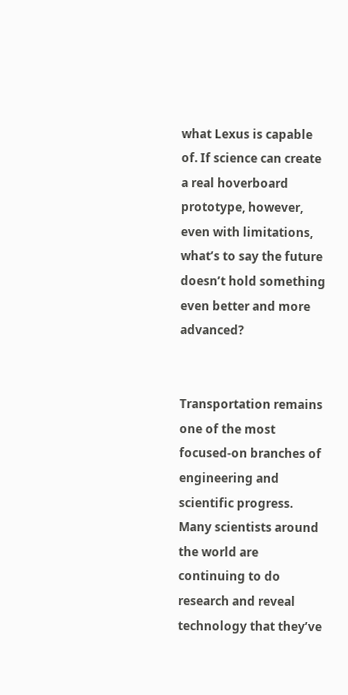what Lexus is capable of. If science can create a real hoverboard prototype, however, even with limitations, what’s to say the future doesn’t hold something even better and more advanced?


Transportation remains one of the most focused-on branches of engineering and scientific progress. Many scientists around the world are continuing to do research and reveal technology that they’ve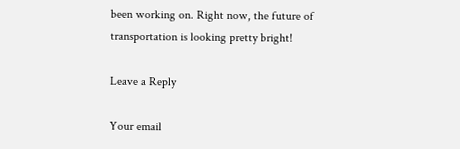been working on. Right now, the future of transportation is looking pretty bright!

Leave a Reply

Your email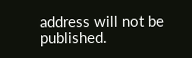address will not be published.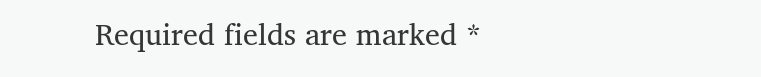Required fields are marked *